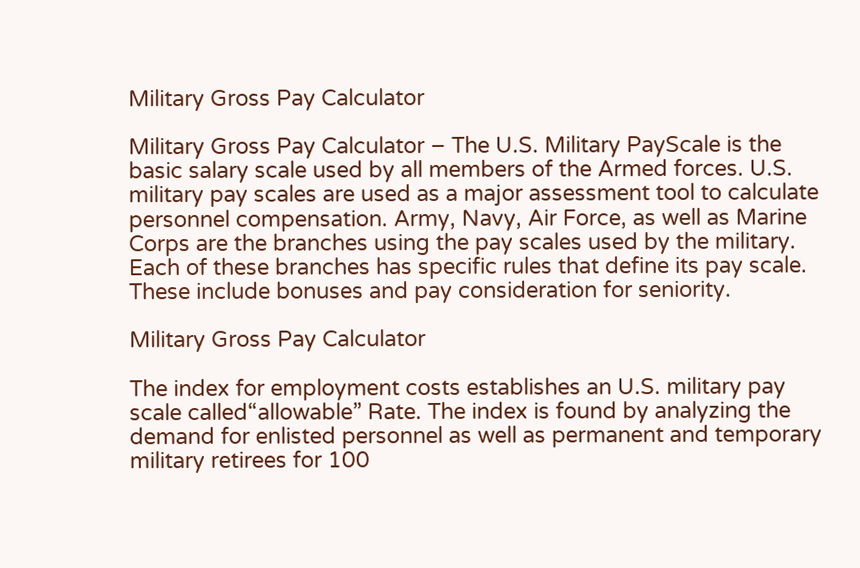Military Gross Pay Calculator

Military Gross Pay Calculator – The U.S. Military PayScale is the basic salary scale used by all members of the Armed forces. U.S. military pay scales are used as a major assessment tool to calculate personnel compensation. Army, Navy, Air Force, as well as Marine Corps are the branches using the pay scales used by the military. Each of these branches has specific rules that define its pay scale. These include bonuses and pay consideration for seniority.

Military Gross Pay Calculator

The index for employment costs establishes an U.S. military pay scale called“allowable” Rate. The index is found by analyzing the demand for enlisted personnel as well as permanent and temporary military retirees for 100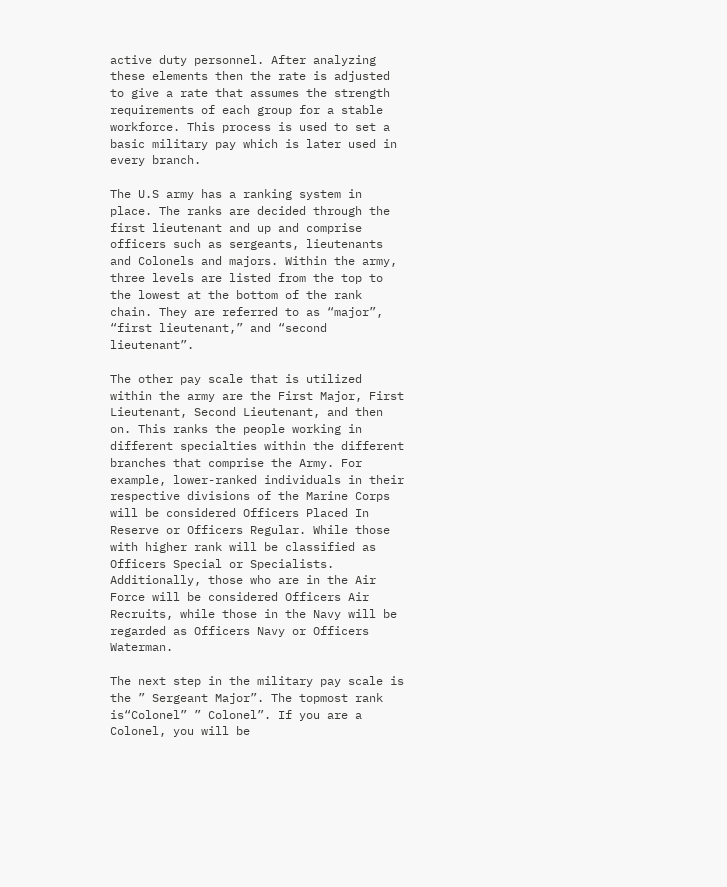active duty personnel. After analyzing these elements then the rate is adjusted to give a rate that assumes the strength requirements of each group for a stable workforce. This process is used to set a basic military pay which is later used in every branch.

The U.S army has a ranking system in place. The ranks are decided through the first lieutenant and up and comprise officers such as sergeants, lieutenants and Colonels and majors. Within the army, three levels are listed from the top to the lowest at the bottom of the rank chain. They are referred to as “major”, “first lieutenant,” and “second lieutenant”.

The other pay scale that is utilized within the army are the First Major, First Lieutenant, Second Lieutenant, and then on. This ranks the people working in different specialties within the different branches that comprise the Army. For example, lower-ranked individuals in their respective divisions of the Marine Corps will be considered Officers Placed In Reserve or Officers Regular. While those with higher rank will be classified as Officers Special or Specialists. Additionally, those who are in the Air Force will be considered Officers Air Recruits, while those in the Navy will be regarded as Officers Navy or Officers Waterman.

The next step in the military pay scale is the ” Sergeant Major”. The topmost rank is“Colonel” ” Colonel”. If you are a Colonel, you will be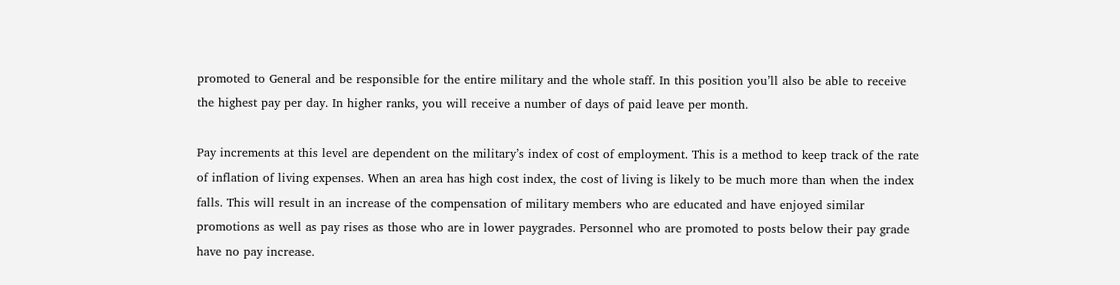promoted to General and be responsible for the entire military and the whole staff. In this position you’ll also be able to receive the highest pay per day. In higher ranks, you will receive a number of days of paid leave per month.

Pay increments at this level are dependent on the military’s index of cost of employment. This is a method to keep track of the rate of inflation of living expenses. When an area has high cost index, the cost of living is likely to be much more than when the index falls. This will result in an increase of the compensation of military members who are educated and have enjoyed similar promotions as well as pay rises as those who are in lower paygrades. Personnel who are promoted to posts below their pay grade have no pay increase.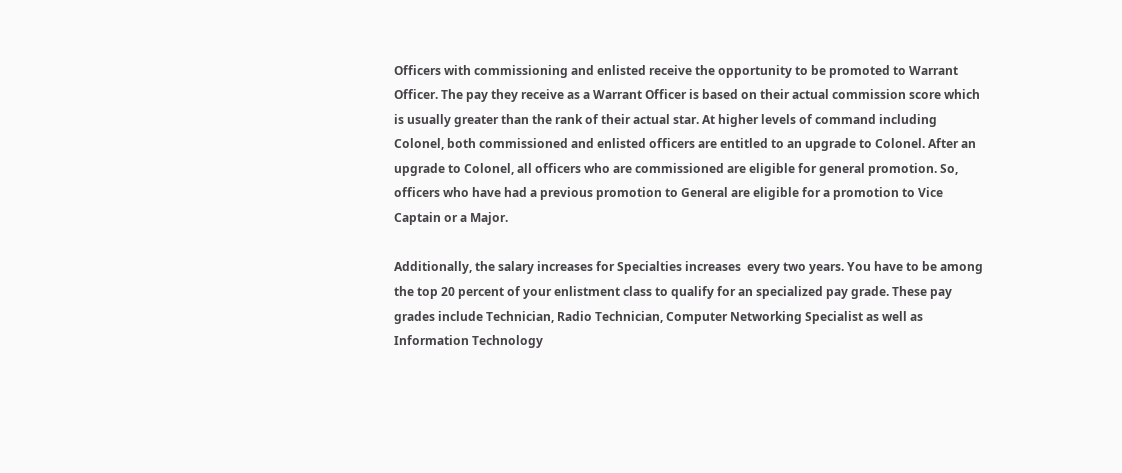Officers with commissioning and enlisted receive the opportunity to be promoted to Warrant Officer. The pay they receive as a Warrant Officer is based on their actual commission score which is usually greater than the rank of their actual star. At higher levels of command including Colonel, both commissioned and enlisted officers are entitled to an upgrade to Colonel. After an upgrade to Colonel, all officers who are commissioned are eligible for general promotion. So, officers who have had a previous promotion to General are eligible for a promotion to Vice Captain or a Major.

Additionally, the salary increases for Specialties increases  every two years. You have to be among the top 20 percent of your enlistment class to qualify for an specialized pay grade. These pay grades include Technician, Radio Technician, Computer Networking Specialist as well as Information Technology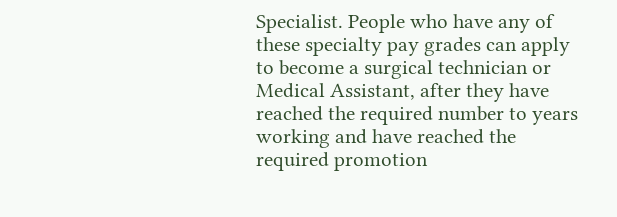Specialist. People who have any of these specialty pay grades can apply to become a surgical technician or Medical Assistant, after they have reached the required number to years working and have reached the required promotion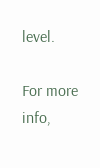level.

For more info,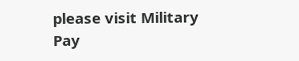please visit Military Pay